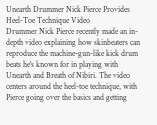Unearth Drummer Nick Pierce Provides Heel-Toe Technique Video
Drummer Nick Pierce recently made an in-depth video explaining how skinbeaters can reproduce the machine-gun-like kick drum beats he's known for in playing with Unearth and Breath of Nibiri. The video centers around the heel-toe technique, with Pierce going over the basics and getting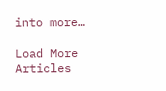into more…

Load More Articles